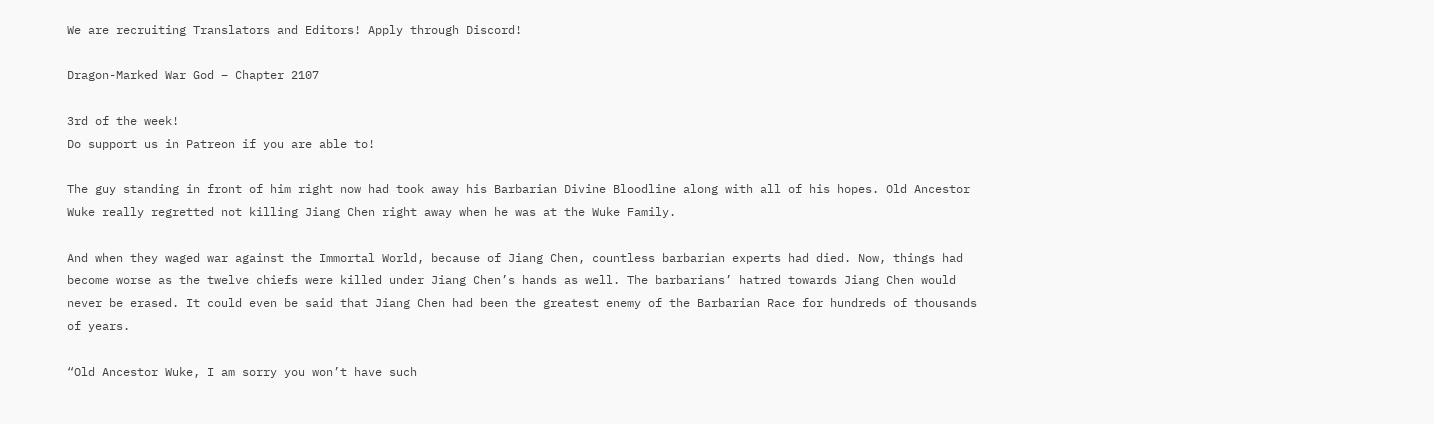We are recruiting Translators and Editors! Apply through Discord!

Dragon-Marked War God – Chapter 2107

3rd of the week!
Do support us in Patreon if you are able to!

The guy standing in front of him right now had took away his Barbarian Divine Bloodline along with all of his hopes. Old Ancestor Wuke really regretted not killing Jiang Chen right away when he was at the Wuke Family.

And when they waged war against the Immortal World, because of Jiang Chen, countless barbarian experts had died. Now, things had become worse as the twelve chiefs were killed under Jiang Chen’s hands as well. The barbarians’ hatred towards Jiang Chen would never be erased. It could even be said that Jiang Chen had been the greatest enemy of the Barbarian Race for hundreds of thousands of years.

“Old Ancestor Wuke, I am sorry you won’t have such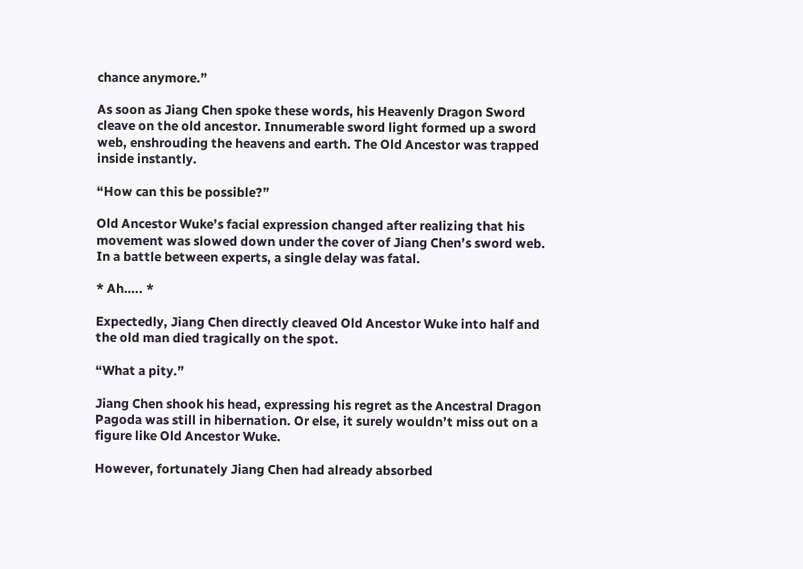chance anymore.”

As soon as Jiang Chen spoke these words, his Heavenly Dragon Sword cleave on the old ancestor. Innumerable sword light formed up a sword web, enshrouding the heavens and earth. The Old Ancestor was trapped inside instantly.

“How can this be possible?”

Old Ancestor Wuke’s facial expression changed after realizing that his movement was slowed down under the cover of Jiang Chen’s sword web. In a battle between experts, a single delay was fatal.

* Ah….. *

Expectedly, Jiang Chen directly cleaved Old Ancestor Wuke into half and the old man died tragically on the spot.

“What a pity.”

Jiang Chen shook his head, expressing his regret as the Ancestral Dragon Pagoda was still in hibernation. Or else, it surely wouldn’t miss out on a figure like Old Ancestor Wuke.

However, fortunately Jiang Chen had already absorbed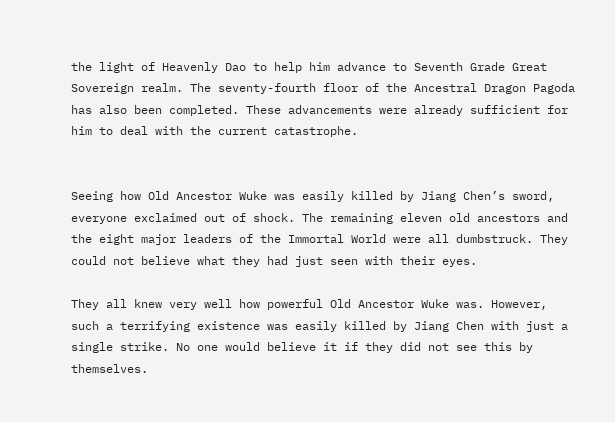the light of Heavenly Dao to help him advance to Seventh Grade Great Sovereign realm. The seventy-fourth floor of the Ancestral Dragon Pagoda has also been completed. These advancements were already sufficient for him to deal with the current catastrophe.


Seeing how Old Ancestor Wuke was easily killed by Jiang Chen’s sword, everyone exclaimed out of shock. The remaining eleven old ancestors and the eight major leaders of the Immortal World were all dumbstruck. They could not believe what they had just seen with their eyes.

They all knew very well how powerful Old Ancestor Wuke was. However, such a terrifying existence was easily killed by Jiang Chen with just a single strike. No one would believe it if they did not see this by themselves.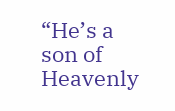“He’s a son of Heavenly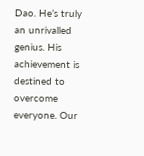Dao. He’s truly an unrivalled genius. His achievement is destined to overcome everyone. Our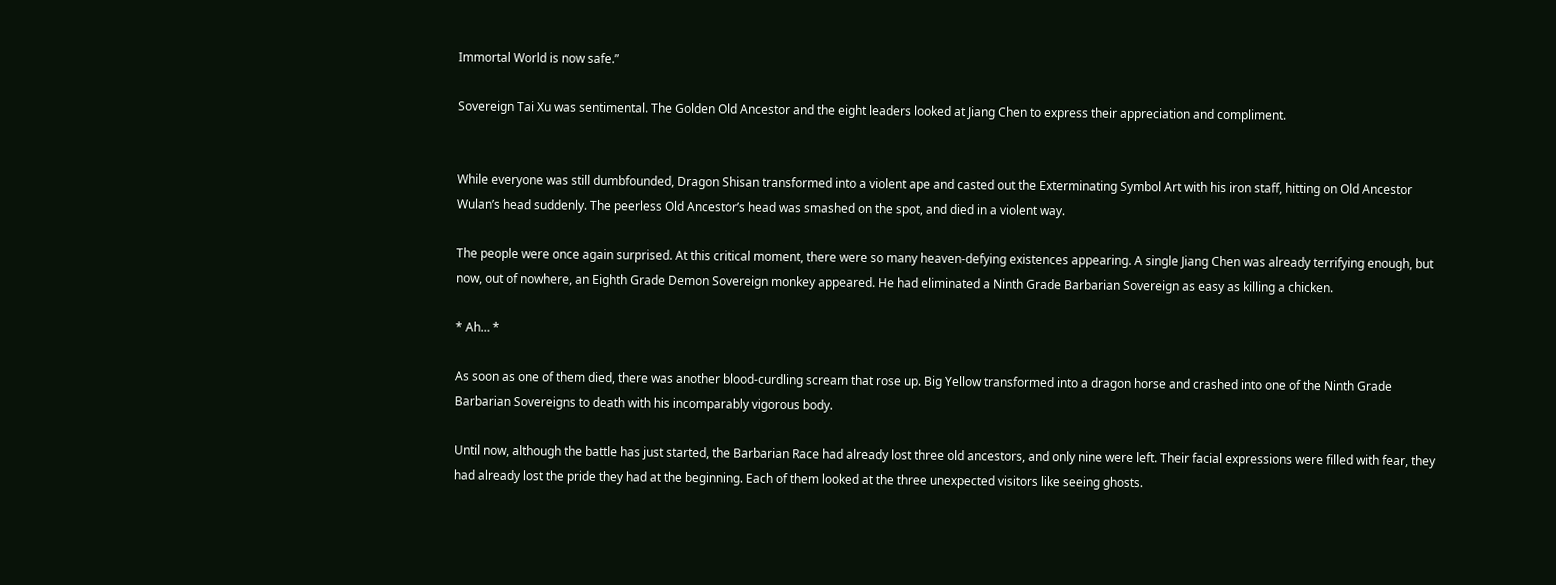Immortal World is now safe.”

Sovereign Tai Xu was sentimental. The Golden Old Ancestor and the eight leaders looked at Jiang Chen to express their appreciation and compliment.


While everyone was still dumbfounded, Dragon Shisan transformed into a violent ape and casted out the Exterminating Symbol Art with his iron staff, hitting on Old Ancestor Wulan’s head suddenly. The peerless Old Ancestor’s head was smashed on the spot, and died in a violent way.

The people were once again surprised. At this critical moment, there were so many heaven-defying existences appearing. A single Jiang Chen was already terrifying enough, but now, out of nowhere, an Eighth Grade Demon Sovereign monkey appeared. He had eliminated a Ninth Grade Barbarian Sovereign as easy as killing a chicken.

* Ah… *

As soon as one of them died, there was another blood-curdling scream that rose up. Big Yellow transformed into a dragon horse and crashed into one of the Ninth Grade Barbarian Sovereigns to death with his incomparably vigorous body.

Until now, although the battle has just started, the Barbarian Race had already lost three old ancestors, and only nine were left. Their facial expressions were filled with fear, they had already lost the pride they had at the beginning. Each of them looked at the three unexpected visitors like seeing ghosts.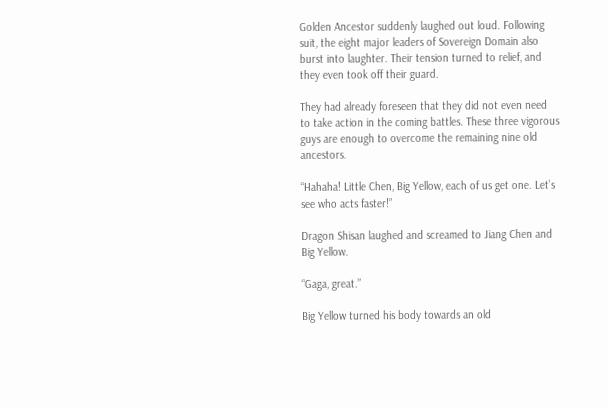Golden Ancestor suddenly laughed out loud. Following suit, the eight major leaders of Sovereign Domain also burst into laughter. Their tension turned to relief, and they even took off their guard.

They had already foreseen that they did not even need to take action in the coming battles. These three vigorous guys are enough to overcome the remaining nine old ancestors.

“Hahaha! Little Chen, Big Yellow, each of us get one. Let’s see who acts faster!”

Dragon Shisan laughed and screamed to Jiang Chen and Big Yellow.

“Gaga, great.”

Big Yellow turned his body towards an old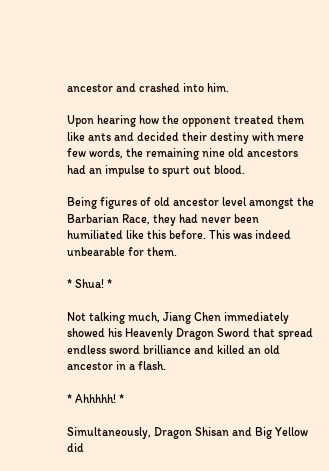ancestor and crashed into him.

Upon hearing how the opponent treated them like ants and decided their destiny with mere few words, the remaining nine old ancestors had an impulse to spurt out blood.

Being figures of old ancestor level amongst the Barbarian Race, they had never been humiliated like this before. This was indeed unbearable for them.

* Shua! *

Not talking much, Jiang Chen immediately showed his Heavenly Dragon Sword that spread endless sword brilliance and killed an old ancestor in a flash.

* Ahhhhh! *

Simultaneously, Dragon Shisan and Big Yellow did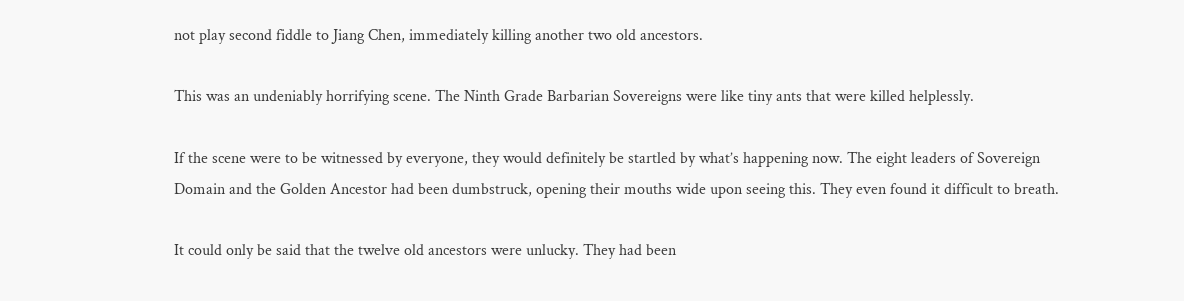not play second fiddle to Jiang Chen, immediately killing another two old ancestors.

This was an undeniably horrifying scene. The Ninth Grade Barbarian Sovereigns were like tiny ants that were killed helplessly.

If the scene were to be witnessed by everyone, they would definitely be startled by what’s happening now. The eight leaders of Sovereign Domain and the Golden Ancestor had been dumbstruck, opening their mouths wide upon seeing this. They even found it difficult to breath.

It could only be said that the twelve old ancestors were unlucky. They had been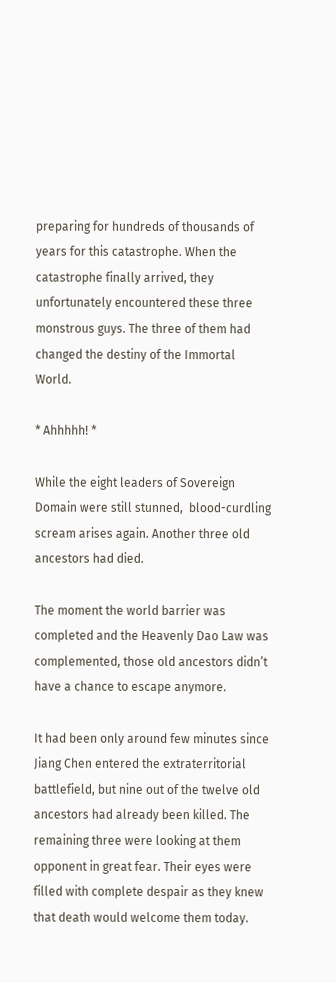preparing for hundreds of thousands of years for this catastrophe. When the catastrophe finally arrived, they unfortunately encountered these three monstrous guys. The three of them had changed the destiny of the Immortal World.

* Ahhhhh! *

While the eight leaders of Sovereign Domain were still stunned,  blood-curdling scream arises again. Another three old ancestors had died.

The moment the world barrier was completed and the Heavenly Dao Law was complemented, those old ancestors didn’t have a chance to escape anymore.

It had been only around few minutes since Jiang Chen entered the extraterritorial battlefield, but nine out of the twelve old ancestors had already been killed. The remaining three were looking at them opponent in great fear. Their eyes were filled with complete despair as they knew that death would welcome them today.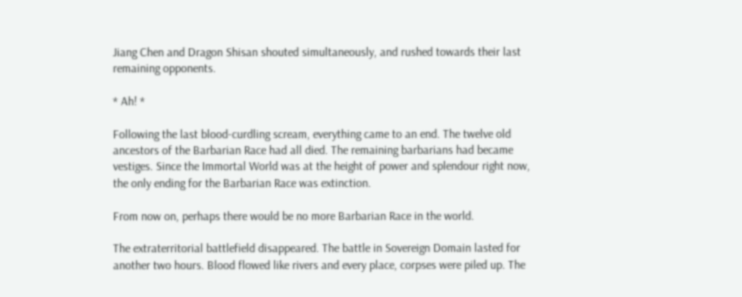Jiang Chen and Dragon Shisan shouted simultaneously, and rushed towards their last remaining opponents.

* Ah! *

Following the last blood-curdling scream, everything came to an end. The twelve old ancestors of the Barbarian Race had all died. The remaining barbarians had became vestiges. Since the Immortal World was at the height of power and splendour right now, the only ending for the Barbarian Race was extinction.

From now on, perhaps there would be no more Barbarian Race in the world.

The extraterritorial battlefield disappeared. The battle in Sovereign Domain lasted for another two hours. Blood flowed like rivers and every place, corpses were piled up. The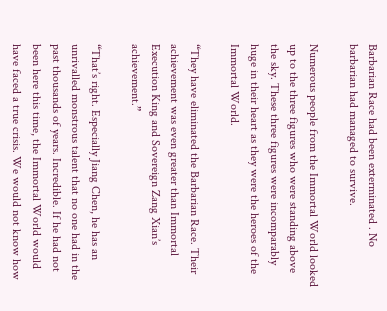Barbarian Race had been exterminated . No barbarian had managed to survive.

Numerous people from the Immortal World looked up to the three figures who were standing above the sky. These three figures were incomparably huge in their heart as they were the heroes of the Immortal World.

“They have eliminated the Barbarian Race. Their achievement was even greater than Immortal Execution King and Sovereign Zang Xian’s achievement.”

“That’s right. Especially Jiang Chen, he has an unrivalled monstrous talent that no one had in the past thousands of years. Incredible. If he had not been here this time, the Immortal World would have faced a true crisis. We would not know how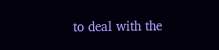to deal with the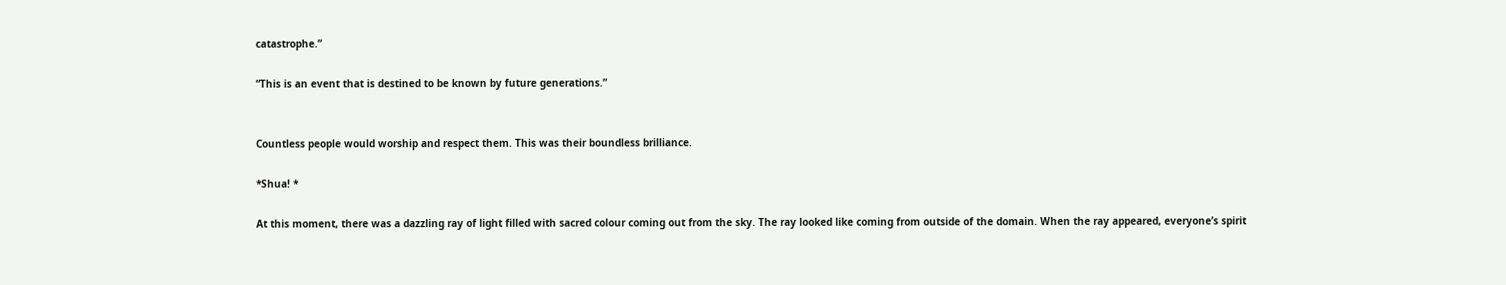catastrophe.”

“This is an event that is destined to be known by future generations.”


Countless people would worship and respect them. This was their boundless brilliance.

*Shua! *

At this moment, there was a dazzling ray of light filled with sacred colour coming out from the sky. The ray looked like coming from outside of the domain. When the ray appeared, everyone’s spirit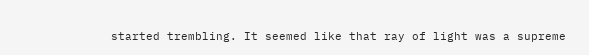started trembling. It seemed like that ray of light was a supreme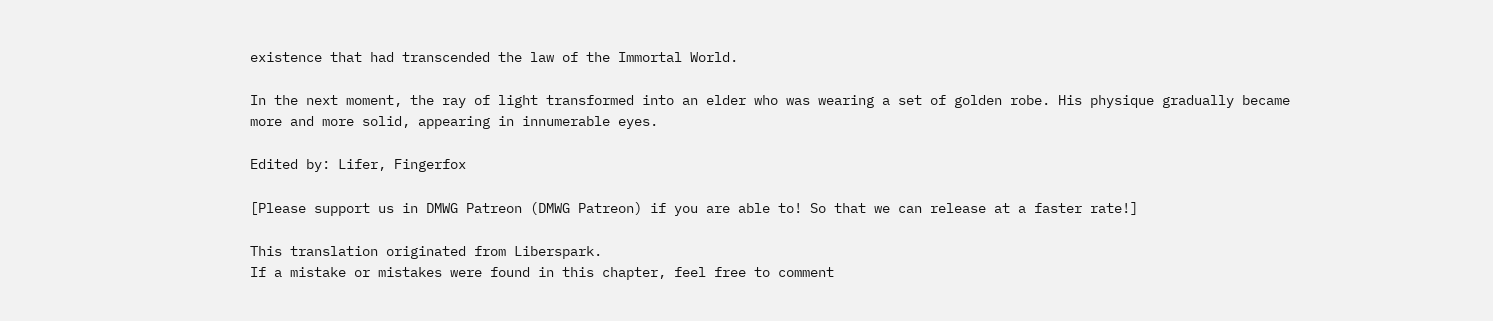existence that had transcended the law of the Immortal World.

In the next moment, the ray of light transformed into an elder who was wearing a set of golden robe. His physique gradually became more and more solid, appearing in innumerable eyes.

Edited by: Lifer, Fingerfox

[Please support us in DMWG Patreon (DMWG Patreon) if you are able to! So that we can release at a faster rate!]

This translation originated from Liberspark.
If a mistake or mistakes were found in this chapter, feel free to comment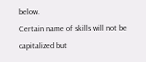below.
Certain name of skills will not be capitalized but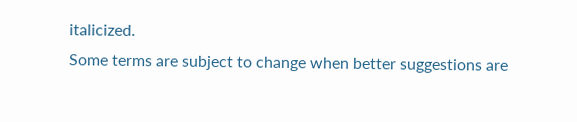italicized.
Some terms are subject to change when better suggestions are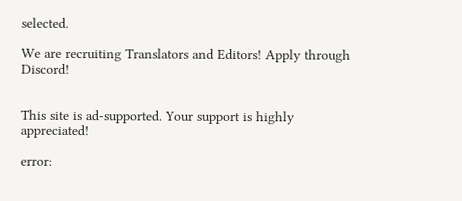selected.

We are recruiting Translators and Editors! Apply through Discord!


This site is ad-supported. Your support is highly appreciated!

error: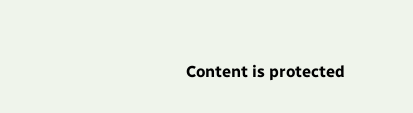Content is protected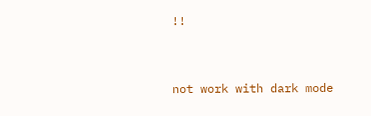!!


not work with dark mode